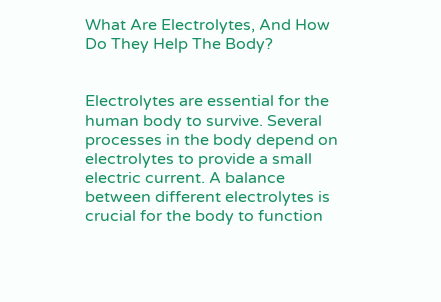What Are Electrolytes, And How Do They Help The Body?


Electrolytes are essential for the human body to survive. Several processes in the body depend on electrolytes to provide a small electric current. A balance between different electrolytes is crucial for the body to function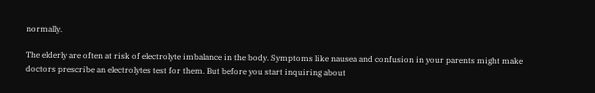normally.

The elderly are often at risk of electrolyte imbalance in the body. Symptoms like nausea and confusion in your parents might make doctors prescribe an electrolytes test for them. But before you start inquiring about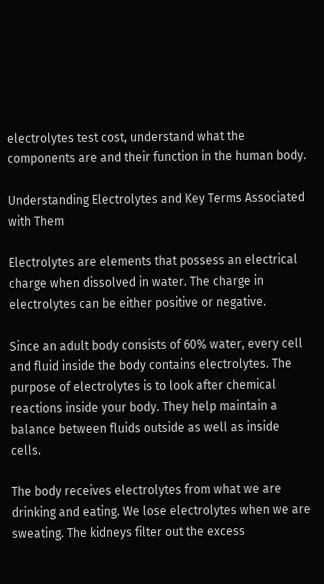electrolytes test cost, understand what the components are and their function in the human body.

Understanding Electrolytes and Key Terms Associated with Them

Electrolytes are elements that possess an electrical charge when dissolved in water. The charge in electrolytes can be either positive or negative.

Since an adult body consists of 60% water, every cell and fluid inside the body contains electrolytes. The purpose of electrolytes is to look after chemical reactions inside your body. They help maintain a balance between fluids outside as well as inside cells.

The body receives electrolytes from what we are drinking and eating. We lose electrolytes when we are sweating. The kidneys filter out the excess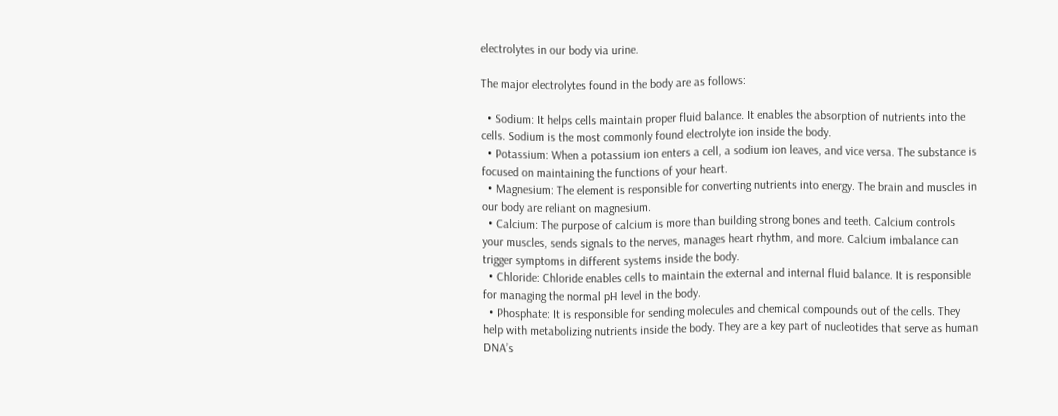electrolytes in our body via urine.

The major electrolytes found in the body are as follows:

  • Sodium: It helps cells maintain proper fluid balance. It enables the absorption of nutrients into the cells. Sodium is the most commonly found electrolyte ion inside the body.
  • Potassium: When a potassium ion enters a cell, a sodium ion leaves, and vice versa. The substance is focused on maintaining the functions of your heart.
  • Magnesium: The element is responsible for converting nutrients into energy. The brain and muscles in our body are reliant on magnesium.
  • Calcium: The purpose of calcium is more than building strong bones and teeth. Calcium controls your muscles, sends signals to the nerves, manages heart rhythm, and more. Calcium imbalance can trigger symptoms in different systems inside the body.
  • Chloride: Chloride enables cells to maintain the external and internal fluid balance. It is responsible for managing the normal pH level in the body.
  • Phosphate: It is responsible for sending molecules and chemical compounds out of the cells. They help with metabolizing nutrients inside the body. They are a key part of nucleotides that serve as human DNA’s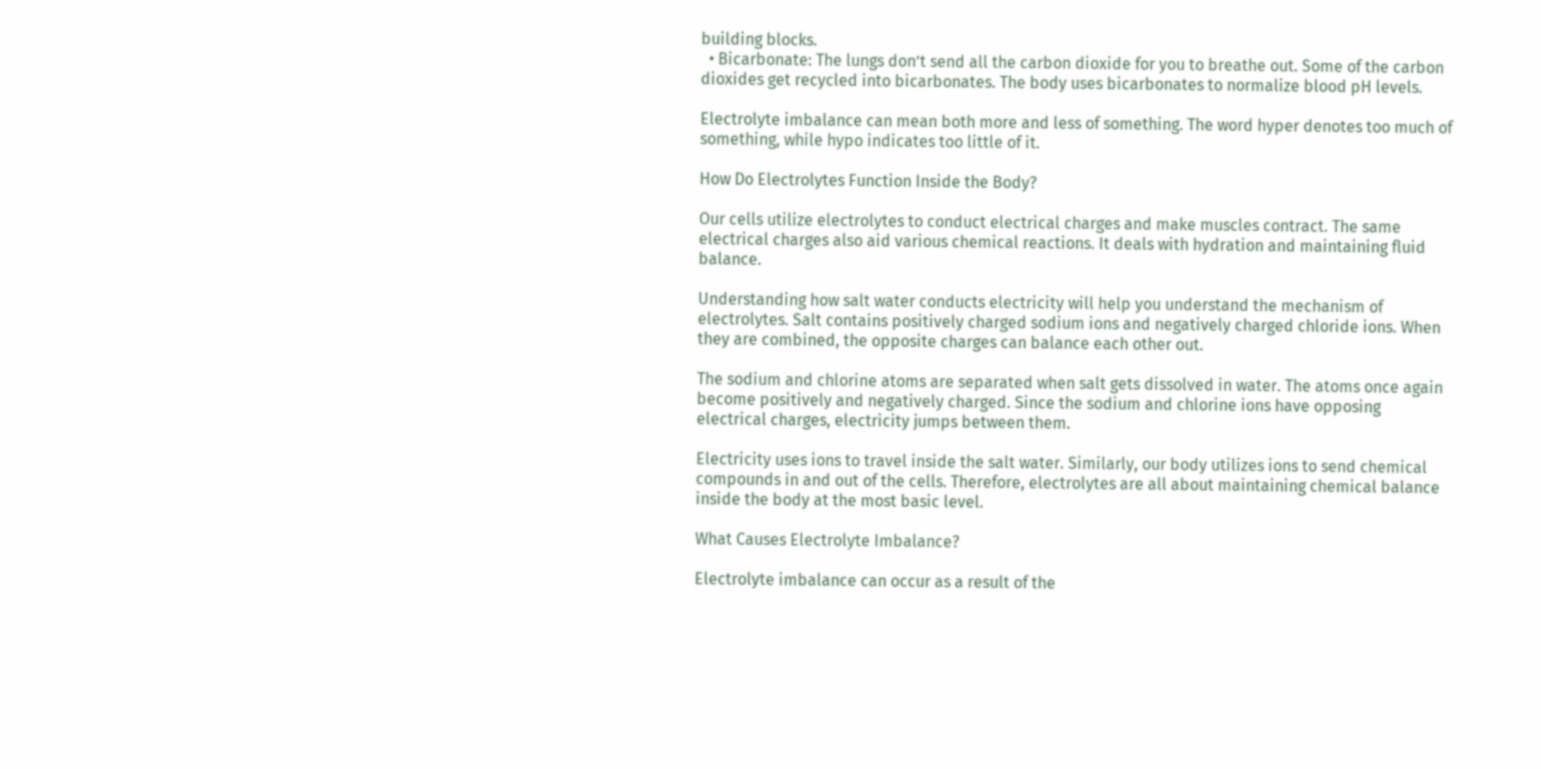building blocks.
  • Bicarbonate: The lungs don’t send all the carbon dioxide for you to breathe out. Some of the carbon dioxides get recycled into bicarbonates. The body uses bicarbonates to normalize blood pH levels.

Electrolyte imbalance can mean both more and less of something. The word hyper denotes too much of something, while hypo indicates too little of it.

How Do Electrolytes Function Inside the Body?

Our cells utilize electrolytes to conduct electrical charges and make muscles contract. The same electrical charges also aid various chemical reactions. It deals with hydration and maintaining fluid balance.

Understanding how salt water conducts electricity will help you understand the mechanism of electrolytes. Salt contains positively charged sodium ions and negatively charged chloride ions. When they are combined, the opposite charges can balance each other out.

The sodium and chlorine atoms are separated when salt gets dissolved in water. The atoms once again become positively and negatively charged. Since the sodium and chlorine ions have opposing electrical charges, electricity jumps between them.

Electricity uses ions to travel inside the salt water. Similarly, our body utilizes ions to send chemical compounds in and out of the cells. Therefore, electrolytes are all about maintaining chemical balance inside the body at the most basic level.

What Causes Electrolyte Imbalance?

Electrolyte imbalance can occur as a result of the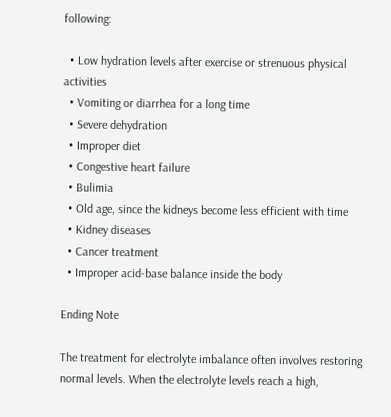following:

  • Low hydration levels after exercise or strenuous physical activities
  • Vomiting or diarrhea for a long time
  • Severe dehydration
  • Improper diet
  • Congestive heart failure
  • Bulimia
  • Old age, since the kidneys become less efficient with time
  • Kidney diseases
  • Cancer treatment
  • Improper acid-base balance inside the body

Ending Note

The treatment for electrolyte imbalance often involves restoring normal levels. When the electrolyte levels reach a high,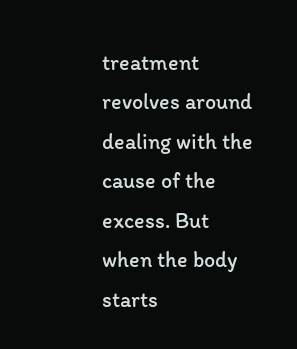treatment revolves around dealing with the cause of the excess. But when the body starts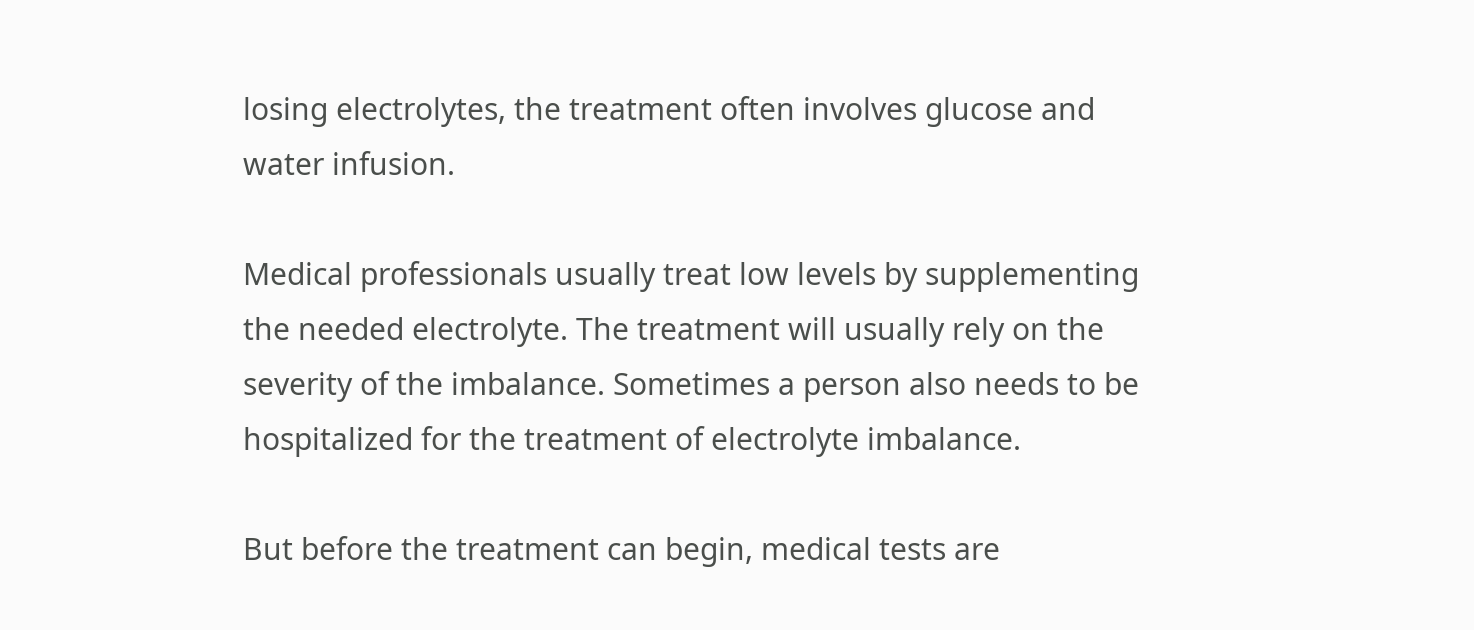losing electrolytes, the treatment often involves glucose and water infusion.

Medical professionals usually treat low levels by supplementing the needed electrolyte. The treatment will usually rely on the severity of the imbalance. Sometimes a person also needs to be hospitalized for the treatment of electrolyte imbalance.

But before the treatment can begin, medical tests are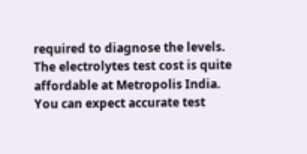required to diagnose the levels. The electrolytes test cost is quite affordable at Metropolis India. You can expect accurate test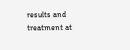results and treatment at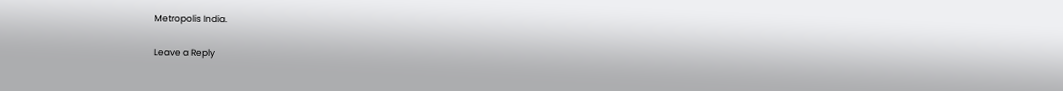Metropolis India.

Leave a Reply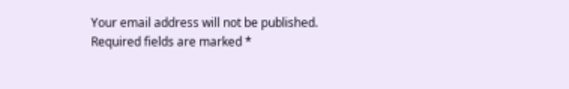Your email address will not be published. Required fields are marked *